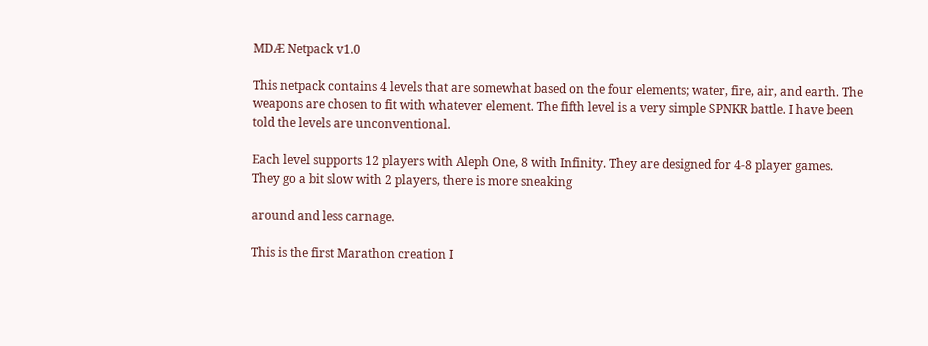MDÆ Netpack v1.0

This netpack contains 4 levels that are somewhat based on the four elements; water, fire, air, and earth. The weapons are chosen to fit with whatever element. The fifth level is a very simple SPNKR battle. I have been told the levels are unconventional.

Each level supports 12 players with Aleph One, 8 with Infinity. They are designed for 4-8 player games. They go a bit slow with 2 players, there is more sneaking

around and less carnage.

This is the first Marathon creation I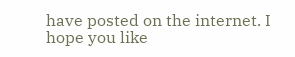have posted on the internet. I hope you like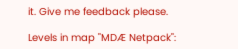it. Give me feedback please.

Levels in map "MDÆ Netpack":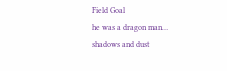Field Goal
he was a dragon man…
shadows and dust